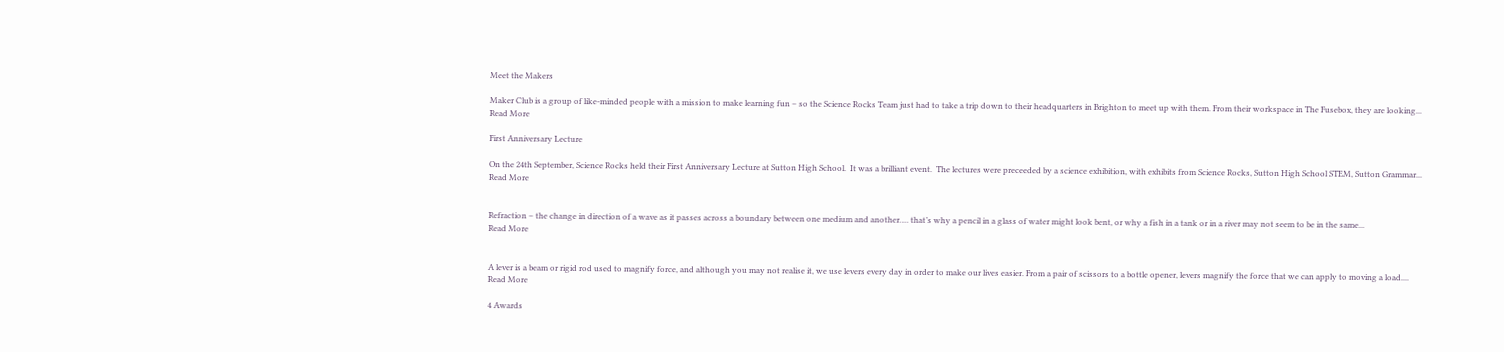Meet the Makers

Maker Club is a group of like-minded people with a mission to make learning fun – so the Science Rocks Team just had to take a trip down to their headquarters in Brighton to meet up with them. From their workspace in The Fusebox, they are looking...
Read More

First Anniversary Lecture

On the 24th September, Science Rocks held their First Anniversary Lecture at Sutton High School.  It was a brilliant event.  The lectures were preceeded by a science exhibition, with exhibits from Science Rocks, Sutton High School STEM, Sutton Grammar...
Read More


Refraction – the change in direction of a wave as it passes across a boundary between one medium and another…. that’s why a pencil in a glass of water might look bent, or why a fish in a tank or in a river may not seem to be in the same...
Read More


A lever is a beam or rigid rod used to magnify force, and although you may not realise it, we use levers every day in order to make our lives easier. From a pair of scissors to a bottle opener, levers magnify the force that we can apply to moving a load....
Read More

4 Awards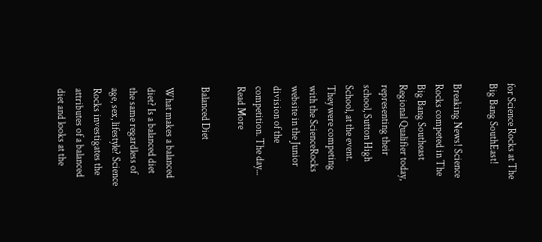for Science Rocks at The Big Bang SouthEast!

Breaking News! Science Rocks competed in The Big Bang Southeast Regional Qualifier today, representing their school, Sutton High School, at the event.  They were competing with the ScienceRocks website in the Junior division of the competition. The day...
Read More

Balanced Diet

What makes a balanced diet? Is a balanced diet the same regardless of age, sex, lifestyle? Science Rocks investigates the attributes of a balanced diet and looks at the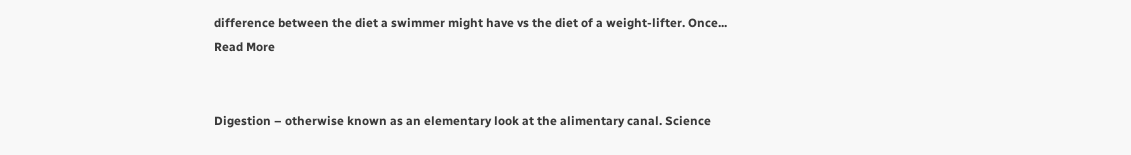difference between the diet a swimmer might have vs the diet of a weight-lifter. Once...
Read More


Digestion – otherwise known as an elementary look at the alimentary canal. Science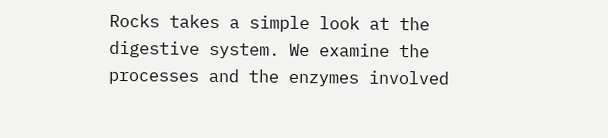Rocks takes a simple look at the digestive system. We examine the processes and the enzymes involved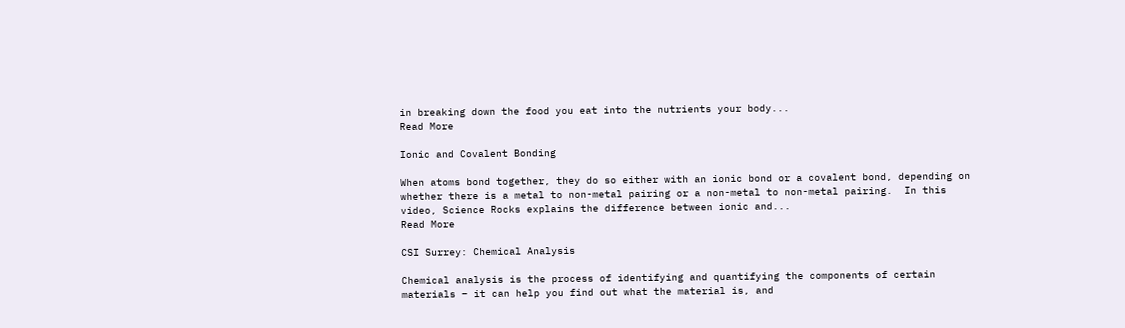in breaking down the food you eat into the nutrients your body...
Read More

Ionic and Covalent Bonding

When atoms bond together, they do so either with an ionic bond or a covalent bond, depending on whether there is a metal to non-metal pairing or a non-metal to non-metal pairing.  In this video, Science Rocks explains the difference between ionic and...
Read More

CSI Surrey: Chemical Analysis

Chemical analysis is the process of identifying and quantifying the components of certain materials – it can help you find out what the material is, and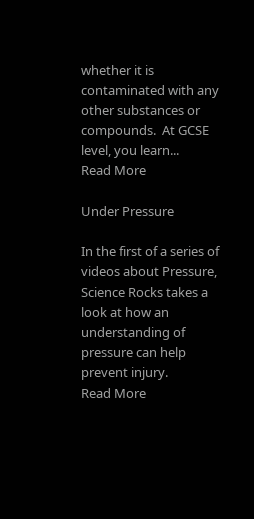whether it is contaminated with any other substances or compounds.  At GCSE level, you learn...
Read More

Under Pressure

In the first of a series of videos about Pressure, Science Rocks takes a look at how an understanding of pressure can help prevent injury.
Read More